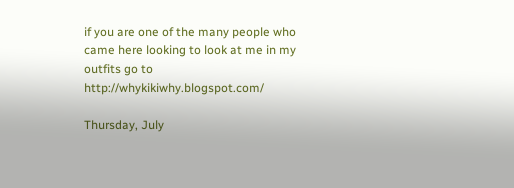if you are one of the many people who came here looking to look at me in my outfits go to http://whykikiwhy.blogspot.com/

Thursday, July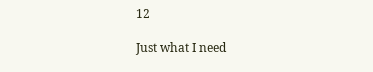12

Just what I need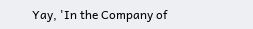Yay, 'In the Company of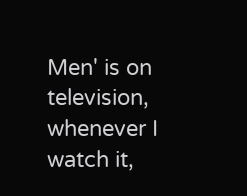Men' is on television, whenever I watch it,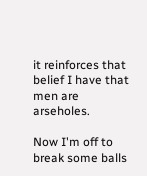it reinforces that belief I have that men are arseholes.

Now I'm off to break some balls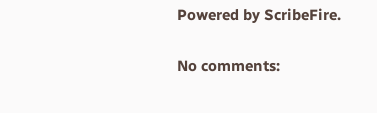Powered by ScribeFire.

No comments: